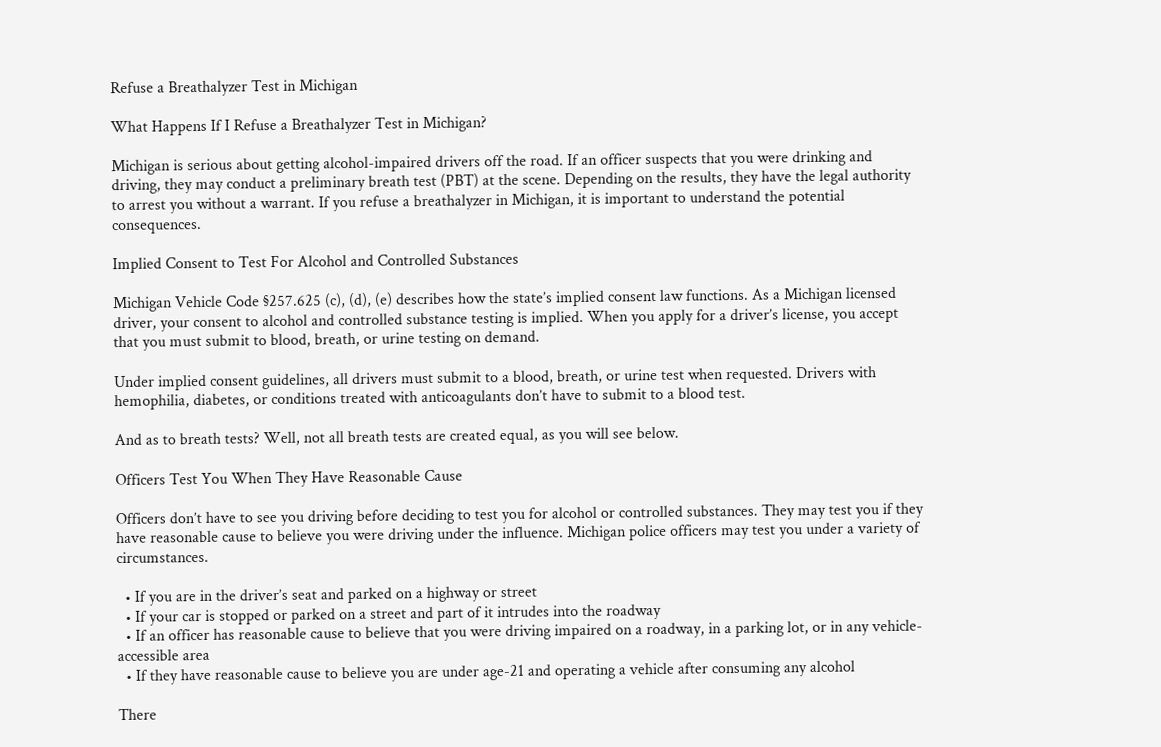Refuse a Breathalyzer Test in Michigan

What Happens If I Refuse a Breathalyzer Test in Michigan?

Michigan is serious about getting alcohol-impaired drivers off the road. If an officer suspects that you were drinking and driving, they may conduct a preliminary breath test (PBT) at the scene. Depending on the results, they have the legal authority to arrest you without a warrant. If you refuse a breathalyzer in Michigan, it is important to understand the potential consequences.

Implied Consent to Test For Alcohol and Controlled Substances

Michigan Vehicle Code §257.625 (c), (d), (e) describes how the state’s implied consent law functions. As a Michigan licensed driver, your consent to alcohol and controlled substance testing is implied. When you apply for a driver’s license, you accept that you must submit to blood, breath, or urine testing on demand.

Under implied consent guidelines, all drivers must submit to a blood, breath, or urine test when requested. Drivers with hemophilia, diabetes, or conditions treated with anticoagulants don’t have to submit to a blood test.

And as to breath tests? Well, not all breath tests are created equal, as you will see below.

Officers Test You When They Have Reasonable Cause

Officers don’t have to see you driving before deciding to test you for alcohol or controlled substances. They may test you if they have reasonable cause to believe you were driving under the influence. Michigan police officers may test you under a variety of circumstances.

  • If you are in the driver’s seat and parked on a highway or street
  • If your car is stopped or parked on a street and part of it intrudes into the roadway
  • If an officer has reasonable cause to believe that you were driving impaired on a roadway, in a parking lot, or in any vehicle-accessible area
  • If they have reasonable cause to believe you are under age-21 and operating a vehicle after consuming any alcohol

There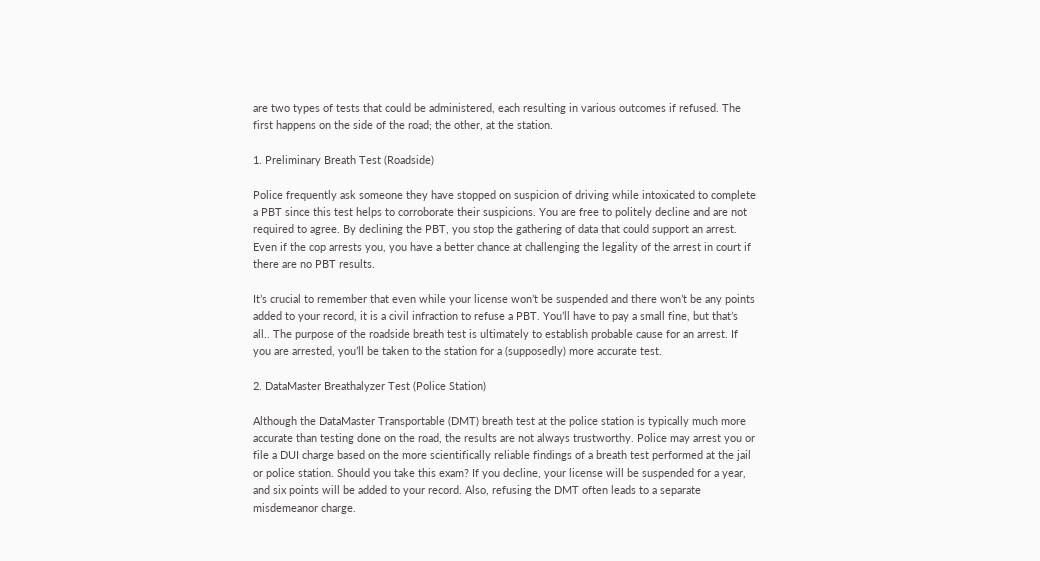are two types of tests that could be administered, each resulting in various outcomes if refused. The first happens on the side of the road; the other, at the station.

1. Preliminary Breath Test (Roadside)

Police frequently ask someone they have stopped on suspicion of driving while intoxicated to complete a PBT since this test helps to corroborate their suspicions. You are free to politely decline and are not required to agree. By declining the PBT, you stop the gathering of data that could support an arrest. Even if the cop arrests you, you have a better chance at challenging the legality of the arrest in court if there are no PBT results.

It’s crucial to remember that even while your license won’t be suspended and there won’t be any points added to your record, it is a civil infraction to refuse a PBT. You’ll have to pay a small fine, but that’s all.. The purpose of the roadside breath test is ultimately to establish probable cause for an arrest. If you are arrested, you’ll be taken to the station for a (supposedly) more accurate test.

2. DataMaster Breathalyzer Test (Police Station)

Although the DataMaster Transportable (DMT) breath test at the police station is typically much more accurate than testing done on the road, the results are not always trustworthy. Police may arrest you or file a DUI charge based on the more scientifically reliable findings of a breath test performed at the jail or police station. Should you take this exam? If you decline, your license will be suspended for a year, and six points will be added to your record. Also, refusing the DMT often leads to a separate misdemeanor charge.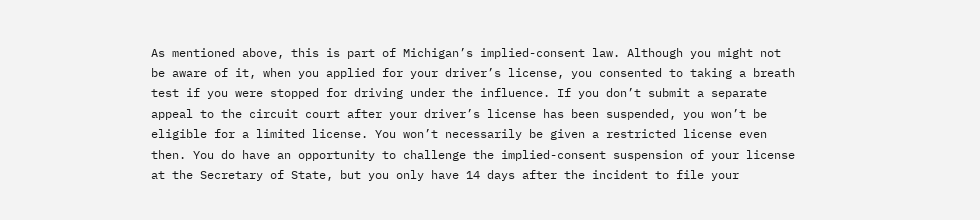As mentioned above, this is part of Michigan’s implied-consent law. Although you might not be aware of it, when you applied for your driver’s license, you consented to taking a breath test if you were stopped for driving under the influence. If you don’t submit a separate appeal to the circuit court after your driver’s license has been suspended, you won’t be eligible for a limited license. You won’t necessarily be given a restricted license even then. You do have an opportunity to challenge the implied-consent suspension of your license at the Secretary of State, but you only have 14 days after the incident to file your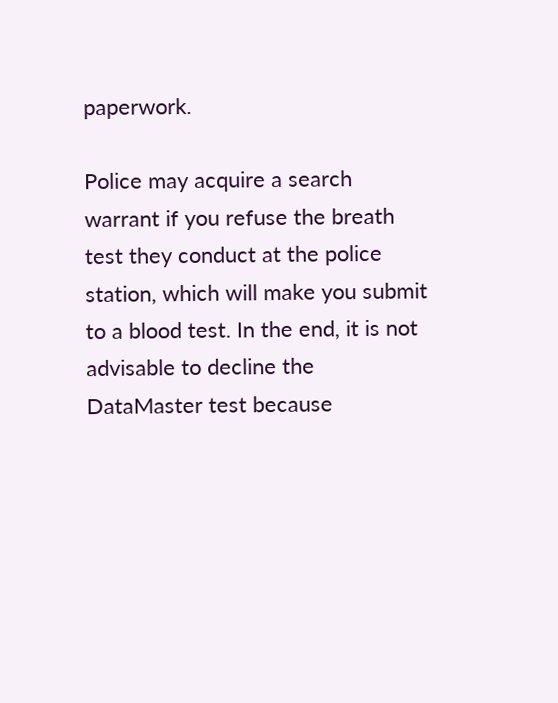paperwork.

Police may acquire a search warrant if you refuse the breath test they conduct at the police station, which will make you submit to a blood test. In the end, it is not advisable to decline the DataMaster test because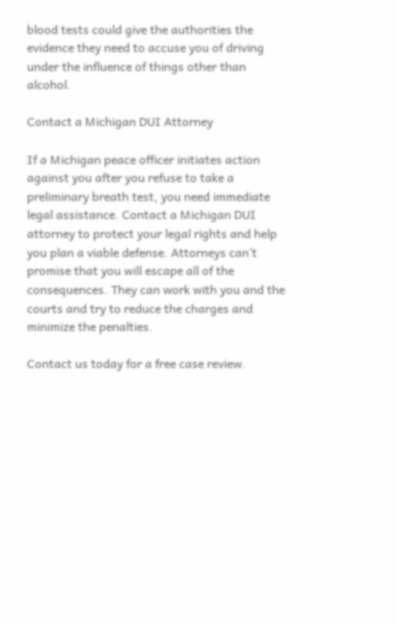blood tests could give the authorities the evidence they need to accuse you of driving under the influence of things other than alcohol.

Contact a Michigan DUI Attorney

If a Michigan peace officer initiates action against you after you refuse to take a preliminary breath test, you need immediate legal assistance. Contact a Michigan DUI attorney to protect your legal rights and help you plan a viable defense. Attorneys can’t promise that you will escape all of the consequences. They can work with you and the courts and try to reduce the charges and minimize the penalties.

Contact us today for a free case review.